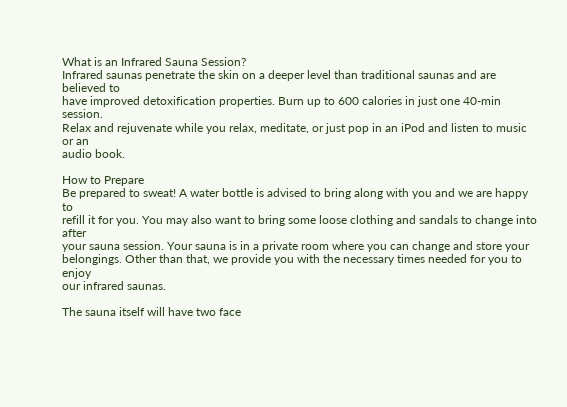What is an Infrared Sauna Session?
Infrared saunas penetrate the skin on a deeper level than traditional saunas and are believed to
have improved detoxification properties. Burn up to 600 calories in just one 40-min session.
Relax and rejuvenate while you relax, meditate, or just pop in an iPod and listen to music or an
audio book.

How to Prepare
Be prepared to sweat! A water bottle is advised to bring along with you and we are happy to
refill it for you. You may also want to bring some loose clothing and sandals to change into after
your sauna session. Your sauna is in a private room where you can change and store your
belongings. Other than that, we provide you with the necessary times needed for you to enjoy
our infrared saunas.

The sauna itself will have two face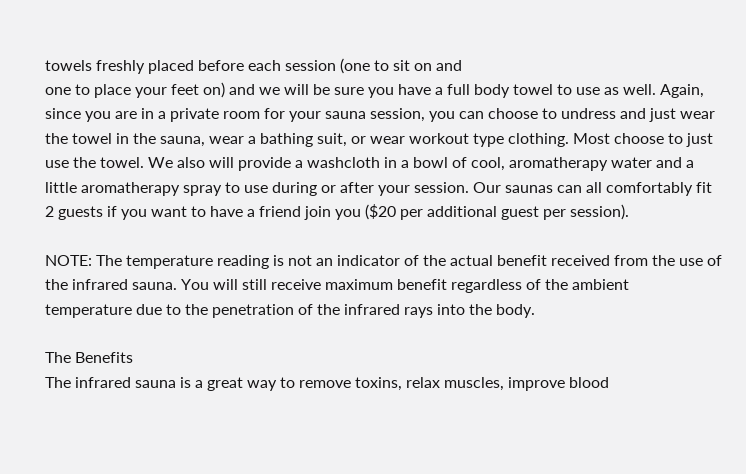towels freshly placed before each session (one to sit on and
one to place your feet on) and we will be sure you have a full body towel to use as well. Again,
since you are in a private room for your sauna session, you can choose to undress and just wear
the towel in the sauna, wear a bathing suit, or wear workout type clothing. Most choose to just
use the towel. We also will provide a washcloth in a bowl of cool, aromatherapy water and a
little aromatherapy spray to use during or after your session. Our saunas can all comfortably fit
2 guests if you want to have a friend join you ($20 per additional guest per session).

NOTE: The temperature reading is not an indicator of the actual benefit received from the use of
the infrared sauna. You will still receive maximum benefit regardless of the ambient
temperature due to the penetration of the infrared rays into the body.

The Benefits
The infrared sauna is a great way to remove toxins, relax muscles, improve blood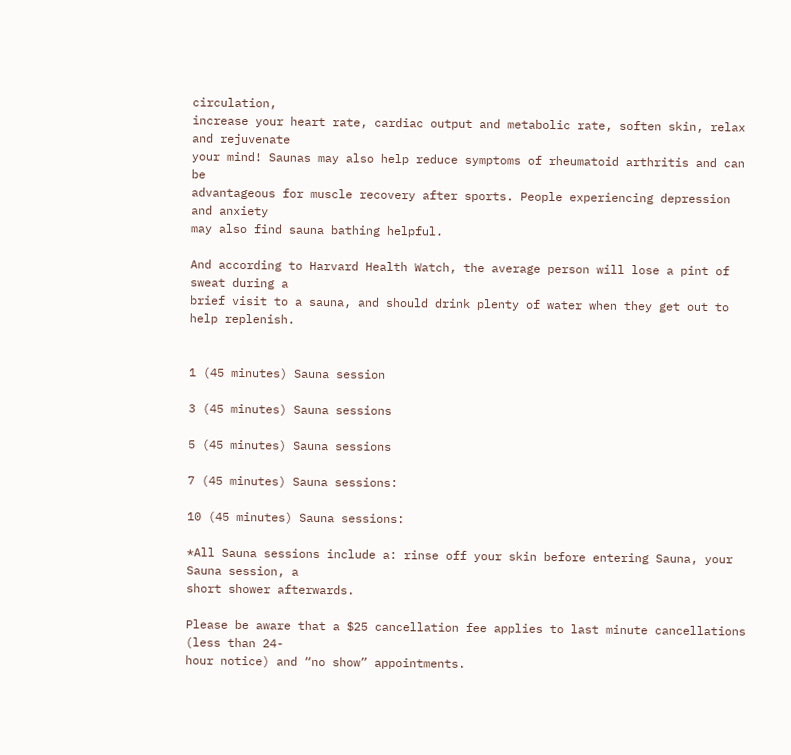circulation,
increase your heart rate, cardiac output and metabolic rate, soften skin, relax and rejuvenate
your mind! Saunas may also help reduce symptoms of rheumatoid arthritis and can be
advantageous for muscle recovery after sports. People experiencing depression and anxiety
may also find sauna bathing helpful.

And according to Harvard Health Watch, the average person will lose a pint of sweat during a
brief visit to a sauna, and should drink plenty of water when they get out to help replenish.


1 (45 minutes) Sauna session

3 (45 minutes) Sauna sessions

5 (45 minutes) Sauna sessions

7 (45 minutes) Sauna sessions:

10 (45 minutes) Sauna sessions:

*All Sauna sessions include a: rinse off your skin before entering Sauna, your Sauna session, a
short shower afterwards.

Please be aware that a $25 cancellation fee applies to last minute cancellations (less than 24-
hour notice) and “no show” appointments.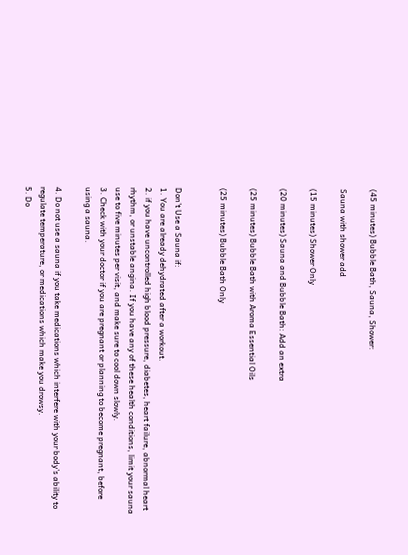(45 minutes) Bubble Bath, Sauna, Shower:

Sauna with shower add

(15 minutes) Shower Only

(20 minutes) Sauna and Bubble Bath: Add an extra

(25 minutes) Bubble Bath with Aroma Essential Oils

(25 minutes) Bubble Bath Only


Don’t Use a Sauna if:
1. You are already dehydrated after a workout.
2. if you have uncontrolled high blood pressure, diabetes, heart failure, abnormal heart
rhythm, or unstable angina. If you have any of these health conditions, limit your sauna
use to five minutes per visit, and make sure to cool down slowly.
3. Check with your doctor if you are pregnant or planning to become pregnant, before
using a sauna.

4. Do not use a sauna if you take medications which interfere with your body’s ability to
regulate temperature, or medications which make you drowsy.
5. Do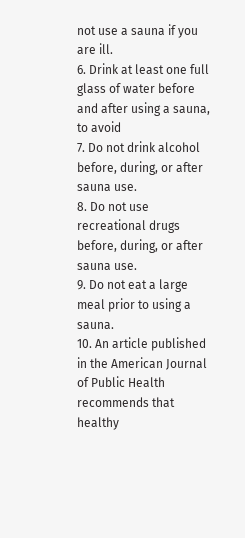not use a sauna if you are ill.
6. Drink at least one full glass of water before and after using a sauna, to avoid
7. Do not drink alcohol before, during, or after sauna use.
8. Do not use recreational drugs before, during, or after sauna use.
9. Do not eat a large meal prior to using a sauna.
10. An article published in the American Journal of Public Health recommends that healthy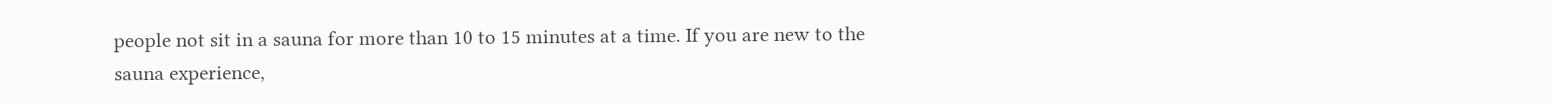people not sit in a sauna for more than 10 to 15 minutes at a time. If you are new to the
sauna experience,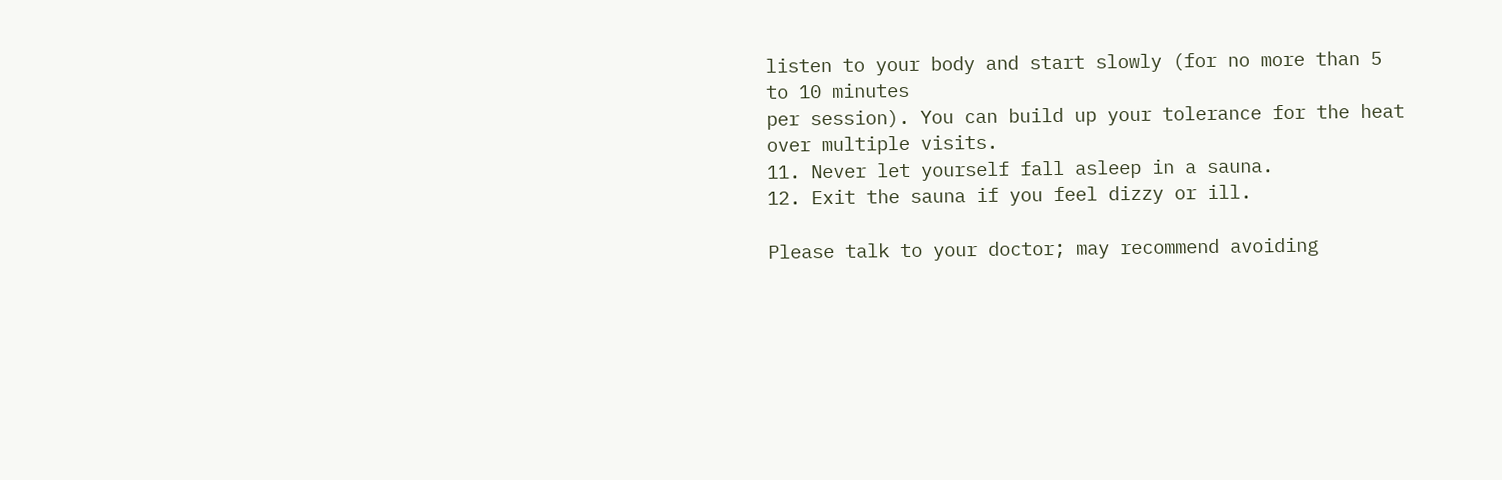listen to your body and start slowly (for no more than 5 to 10 minutes
per session). You can build up your tolerance for the heat over multiple visits.
11. Never let yourself fall asleep in a sauna.
12. Exit the sauna if you feel dizzy or ill.

Please talk to your doctor; may recommend avoiding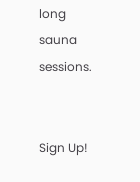long sauna sessions.


Sign Up!